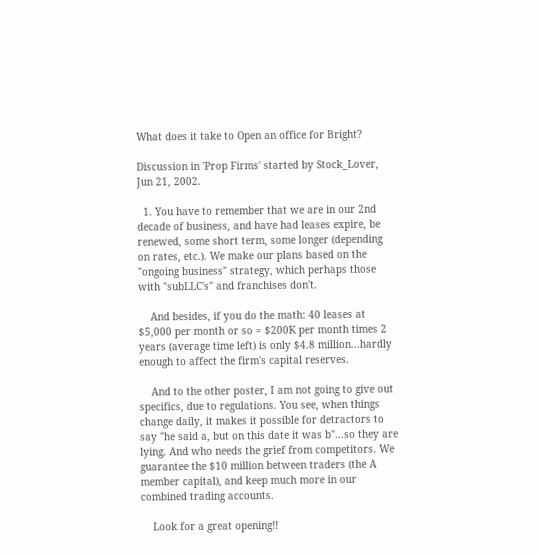What does it take to Open an office for Bright?

Discussion in 'Prop Firms' started by Stock_Lover, Jun 21, 2002.

  1. You have to remember that we are in our 2nd decade of business, and have had leases expire, be renewed, some short term, some longer (depending on rates, etc.). We make our plans based on the "ongoing business" strategy, which perhaps those with "subLLC's" and franchises don't.

    And besides, if you do the math: 40 leases at $5,000 per month or so = $200K per month times 2 years (average time left) is only $4.8 million...hardly enough to affect the firm's capital reserves.

    And to the other poster, I am not going to give out specifics, due to regulations. You see, when things change daily, it makes it possible for detractors to say "he said a, but on this date it was b"...so they are lying. And who needs the grief from competitors. We guarantee the $10 million between traders (the A member capital), and keep much more in our combined trading accounts.

    Look for a great opening!!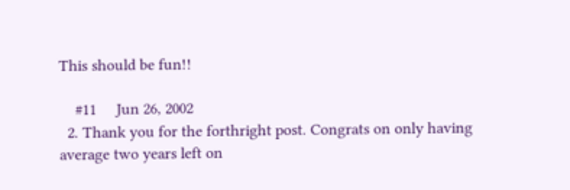This should be fun!!

    #11     Jun 26, 2002
  2. Thank you for the forthright post. Congrats on only having average two years left on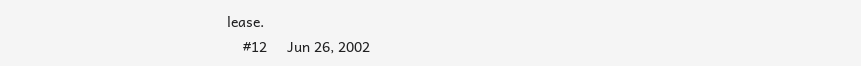lease.
    #12     Jun 26, 2002